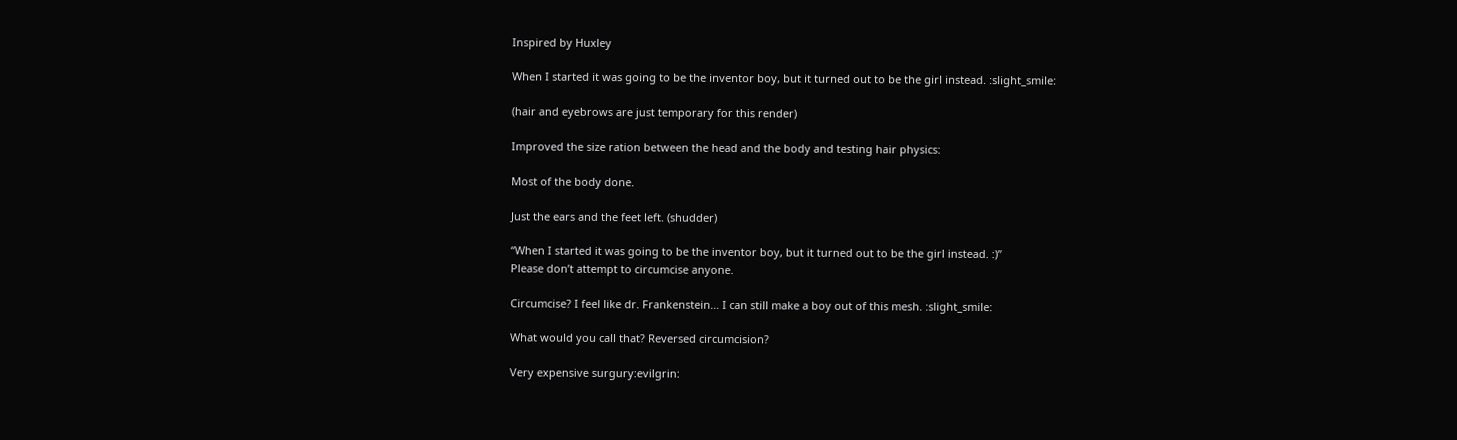Inspired by Huxley

When I started it was going to be the inventor boy, but it turned out to be the girl instead. :slight_smile:

(hair and eyebrows are just temporary for this render)

Improved the size ration between the head and the body and testing hair physics:

Most of the body done.

Just the ears and the feet left. (shudder)

“When I started it was going to be the inventor boy, but it turned out to be the girl instead. :)”
Please don’t attempt to circumcise anyone.

Circumcise? I feel like dr. Frankenstein… I can still make a boy out of this mesh. :slight_smile:

What would you call that? Reversed circumcision?

Very expensive surgury:evilgrin: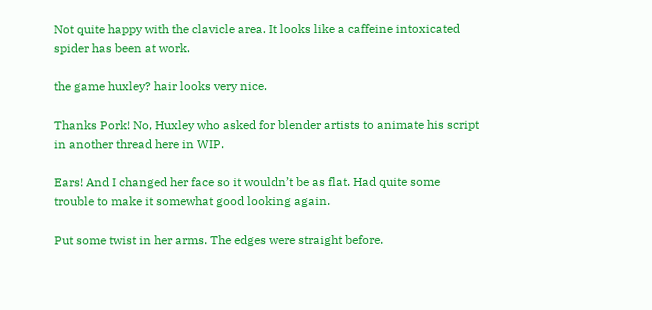Not quite happy with the clavicle area. It looks like a caffeine intoxicated spider has been at work.

the game huxley? hair looks very nice.

Thanks Pork! No, Huxley who asked for blender artists to animate his script in another thread here in WIP.

Ears! And I changed her face so it wouldn’t be as flat. Had quite some trouble to make it somewhat good looking again.

Put some twist in her arms. The edges were straight before.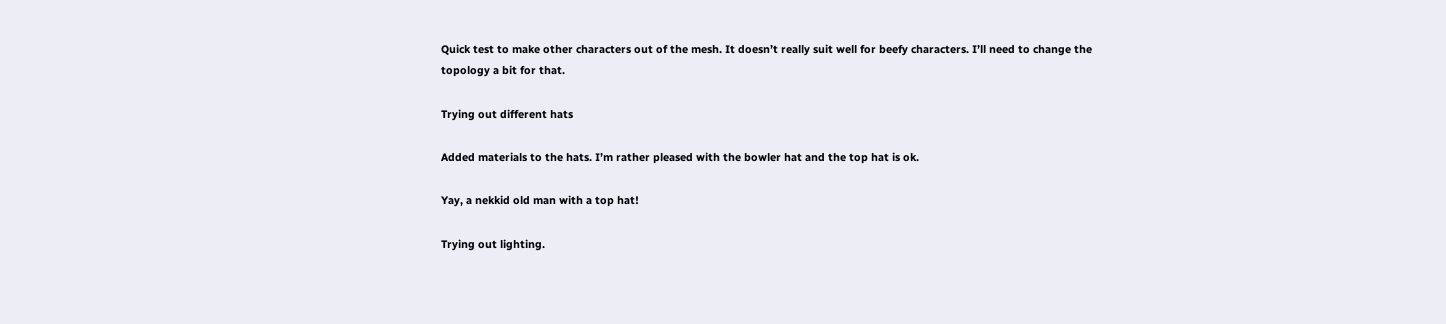Quick test to make other characters out of the mesh. It doesn’t really suit well for beefy characters. I’ll need to change the topology a bit for that.

Trying out different hats

Added materials to the hats. I’m rather pleased with the bowler hat and the top hat is ok.

Yay, a nekkid old man with a top hat!

Trying out lighting.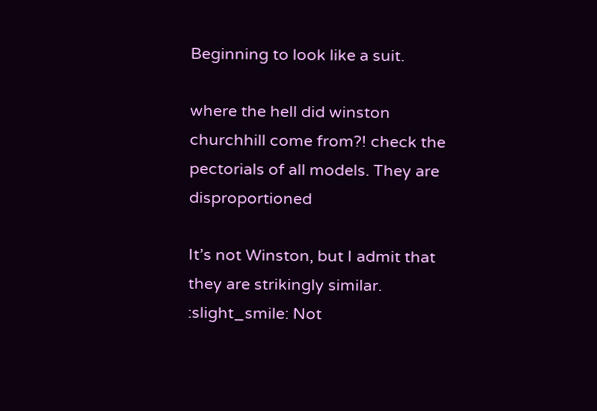Beginning to look like a suit.

where the hell did winston churchhill come from?! check the pectorials of all models. They are disproportioned

It’s not Winston, but I admit that they are strikingly similar. :slight_smile: Not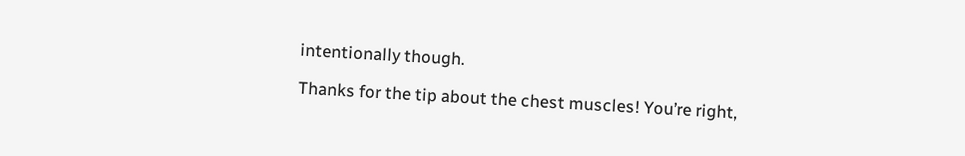intentionally though.

Thanks for the tip about the chest muscles! You’re right,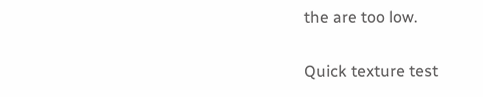the are too low.

Quick texture test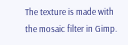The texture is made with the mosaic filter in Gimp.